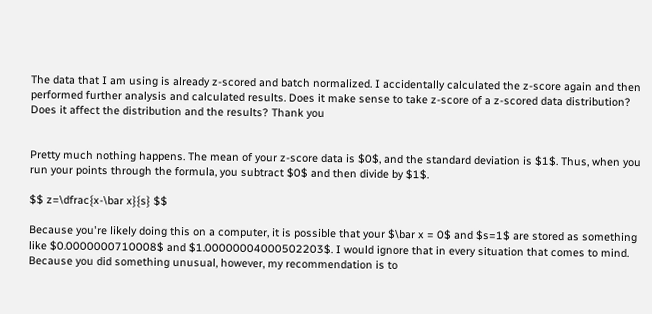The data that I am using is already z-scored and batch normalized. I accidentally calculated the z-score again and then performed further analysis and calculated results. Does it make sense to take z-score of a z-scored data distribution? Does it affect the distribution and the results? Thank you


Pretty much nothing happens. The mean of your z-score data is $0$, and the standard deviation is $1$. Thus, when you run your points through the formula, you subtract $0$ and then divide by $1$.

$$ z=\dfrac{x-\bar x}{s} $$

Because you're likely doing this on a computer, it is possible that your $\bar x = 0$ and $s=1$ are stored as something like $0.0000000710008$ and $1.00000004000502203$. I would ignore that in every situation that comes to mind. Because you did something unusual, however, my recommendation is to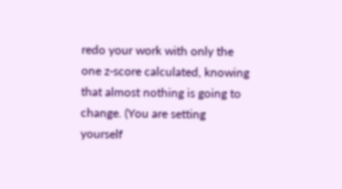redo your work with only the one z-score calculated, knowing that almost nothing is going to change. (You are setting yourself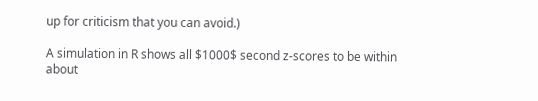up for criticism that you can avoid.)

A simulation in R shows all $1000$ second z-scores to be within about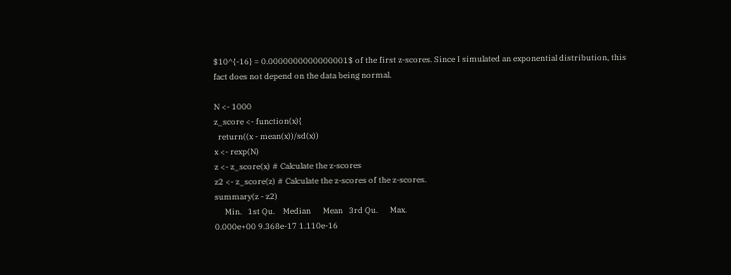$10^{-16} = 0.0000000000000001$ of the first z-scores. Since I simulated an exponential distribution, this fact does not depend on the data being normal.

N <- 1000
z_score <- function(x){
  return((x - mean(x))/sd(x))
x <- rexp(N)
z <- z_score(x) # Calculate the z-scores
z2 <- z_score(z) # Calculate the z-scores of the z-scores.
summary(z - z2)
     Min.   1st Qu.    Median      Mean   3rd Qu.      Max.
0.000e+00 9.368e-17 1.110e-16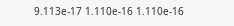9.113e-17 1.110e-16 1.110e-16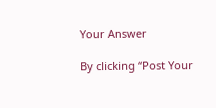Your Answer

By clicking “Post Your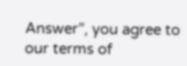Answer”, you agree to our terms of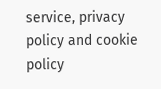service, privacy policy and cookie policy